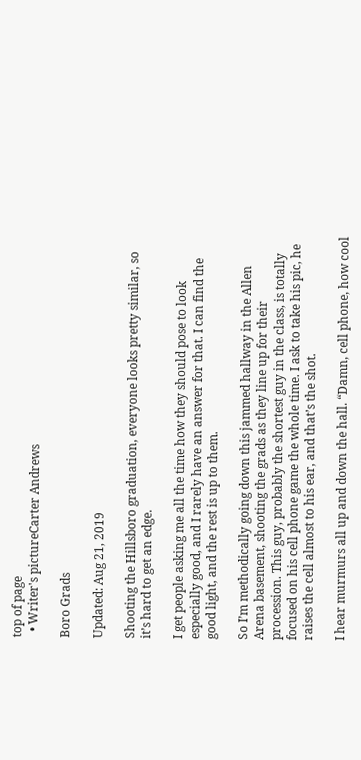top of page
  • Writer's pictureCarter Andrews

Boro Grads

Updated: Aug 21, 2019

Shooting the Hillsboro graduation, everyone looks pretty similar, so it’s hard to get an edge.

I get people asking me all the time how they should pose to look especially good, and I rarely have an answer for that. I can find the good light, and the rest is up to them.

So I’m methodically going down this jammed hallway in the Allen Arena basement, shooting the grads as they line up for their procession. This guy, probably the shortest guy in the class, is totally focused on his cell phone game the whole time. I ask to take his pic, he raises the cell almost to his ear, and that’s the shot.

I hear murmurs all up and down the hall. “Damn, cell phone, how cool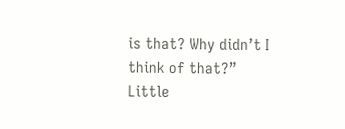is that? Why didn’t I think of that?” Little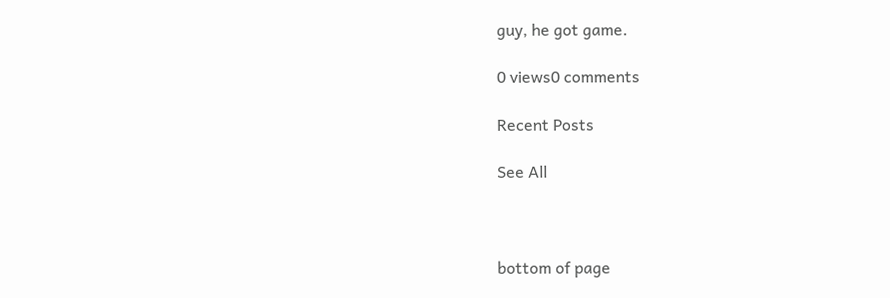guy, he got game.

0 views0 comments

Recent Posts

See All



bottom of page